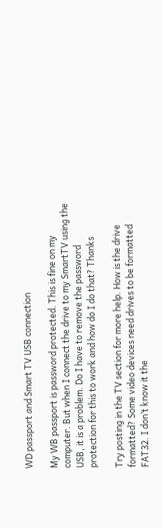WD passport and Smart TV USB connection

My WB passport is password protected. This is fine on my computer. But when I connect the drive to my SmartTV using the USB, it is a problem. Do I have to remove the password protection for this to work and how do I do that? Thanks

Try posting in the TV section for more help. How is the drive formatted? Some video devices need drives to be formatted FAT32. I don’t know it the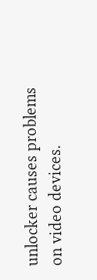unlocker causes problems on video devices.